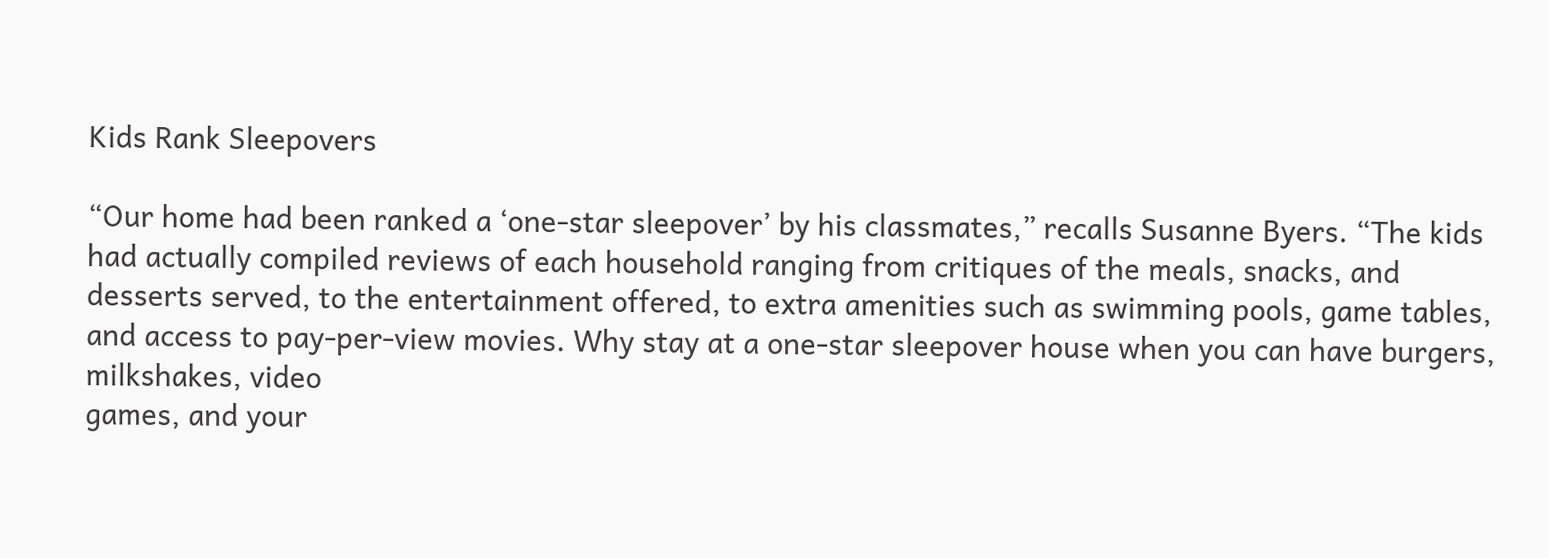Kids Rank Sleepovers

“Our home had been ranked a ‘one-star sleepover’ by his classmates,” recalls Susanne Byers. “The kids had actually compiled reviews of each household ranging from critiques of the meals, snacks, and desserts served, to the entertainment offered, to extra amenities such as swimming pools, game tables, and access to pay-per-view movies. Why stay at a one-star sleepover house when you can have burgers, milkshakes, video
games, and your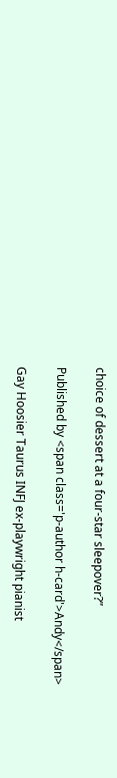choice of dessert at a four-star sleepover?”

Published by <span class='p-author h-card'>Andy</span>

Gay Hoosier Taurus INFJ ex-playwright pianist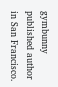gymbunny published author in San Francisco.